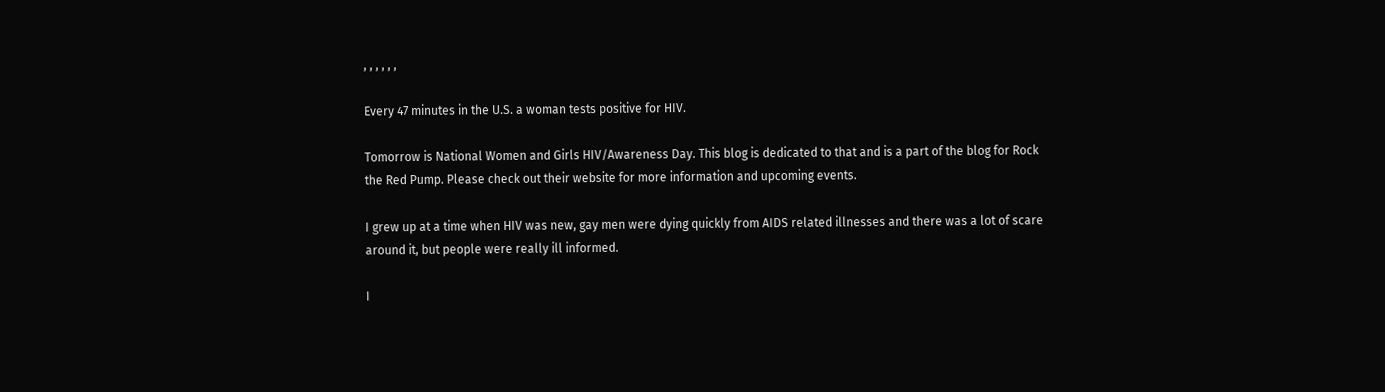, , , , , ,

Every 47 minutes in the U.S. a woman tests positive for HIV.

Tomorrow is National Women and Girls HIV/Awareness Day. This blog is dedicated to that and is a part of the blog for Rock the Red Pump. Please check out their website for more information and upcoming events.

I grew up at a time when HIV was new, gay men were dying quickly from AIDS related illnesses and there was a lot of scare around it, but people were really ill informed.

I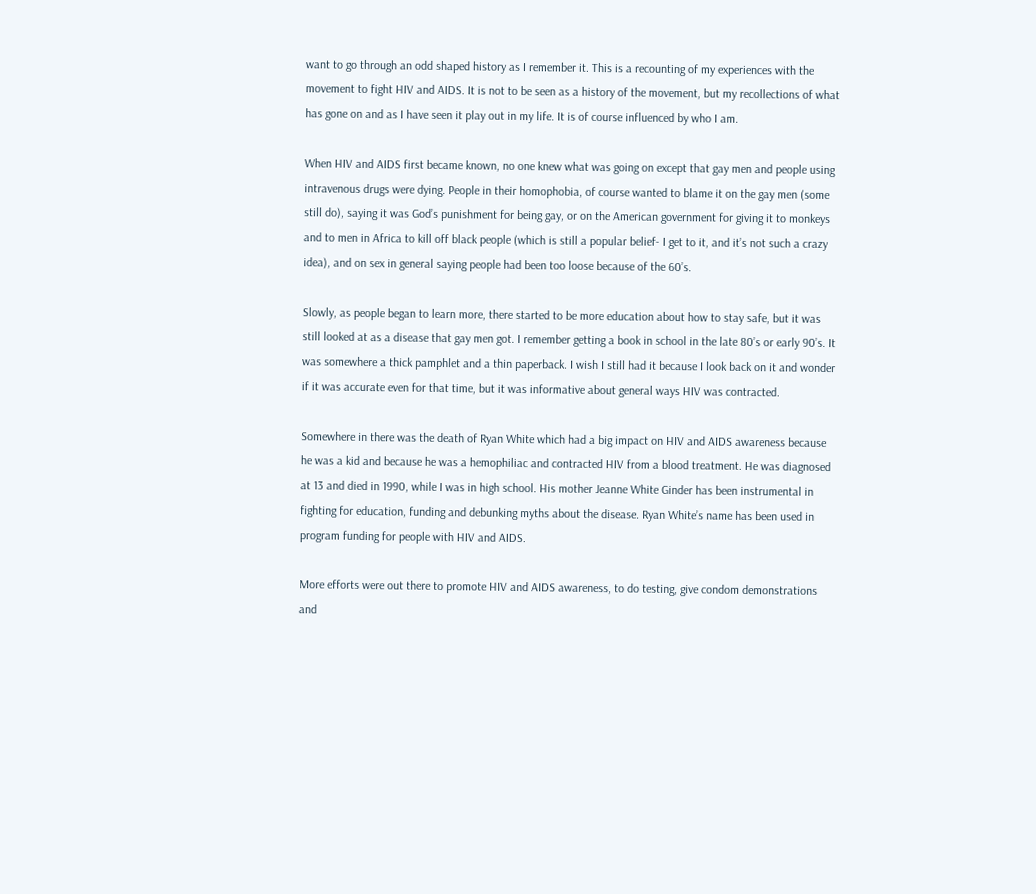want to go through an odd shaped history as I remember it. This is a recounting of my experiences with the movement to fight HIV and AIDS. It is not to be seen as a history of the movement, but my recollections of what has gone on and as I have seen it play out in my life. It is of course influenced by who I am.

When HIV and AIDS first became known, no one knew what was going on except that gay men and people using intravenous drugs were dying. People in their homophobia, of course wanted to blame it on the gay men (some still do), saying it was God’s punishment for being gay, or on the American government for giving it to monkeys and to men in Africa to kill off black people (which is still a popular belief- I get to it, and it’s not such a crazy idea), and on sex in general saying people had been too loose because of the 60’s.

Slowly, as people began to learn more, there started to be more education about how to stay safe, but it was still looked at as a disease that gay men got. I remember getting a book in school in the late 80’s or early 90’s. It was somewhere a thick pamphlet and a thin paperback. I wish I still had it because I look back on it and wonder if it was accurate even for that time, but it was informative about general ways HIV was contracted.

Somewhere in there was the death of Ryan White which had a big impact on HIV and AIDS awareness because he was a kid and because he was a hemophiliac and contracted HIV from a blood treatment. He was diagnosed at 13 and died in 1990, while I was in high school. His mother Jeanne White Ginder has been instrumental in fighting for education, funding and debunking myths about the disease. Ryan White’s name has been used in program funding for people with HIV and AIDS.

More efforts were out there to promote HIV and AIDS awareness, to do testing, give condom demonstrations and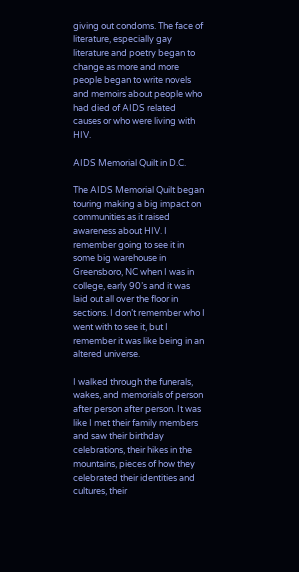giving out condoms. The face of literature, especially gay literature and poetry began to change as more and more people began to write novels and memoirs about people who had died of AIDS related causes or who were living with HIV.

AIDS Memorial Quilt in D.C.

The AIDS Memorial Quilt began touring making a big impact on communities as it raised awareness about HIV. I remember going to see it in some big warehouse in Greensboro, NC when I was in college, early 90’s and it was laid out all over the floor in sections. I don’t remember who I went with to see it, but I remember it was like being in an altered universe.

I walked through the funerals, wakes, and memorials of person after person after person. It was like I met their family members and saw their birthday celebrations, their hikes in the mountains, pieces of how they celebrated their identities and cultures, their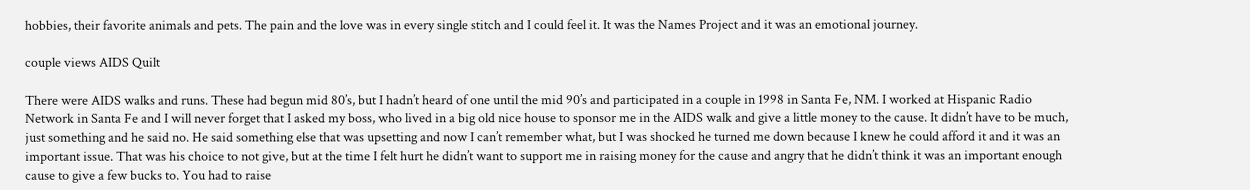hobbies, their favorite animals and pets. The pain and the love was in every single stitch and I could feel it. It was the Names Project and it was an emotional journey.

couple views AIDS Quilt

There were AIDS walks and runs. These had begun mid 80’s, but I hadn’t heard of one until the mid 90’s and participated in a couple in 1998 in Santa Fe, NM. I worked at Hispanic Radio Network in Santa Fe and I will never forget that I asked my boss, who lived in a big old nice house to sponsor me in the AIDS walk and give a little money to the cause. It didn’t have to be much, just something and he said no. He said something else that was upsetting and now I can’t remember what, but I was shocked he turned me down because I knew he could afford it and it was an important issue. That was his choice to not give, but at the time I felt hurt he didn’t want to support me in raising money for the cause and angry that he didn’t think it was an important enough cause to give a few bucks to. You had to raise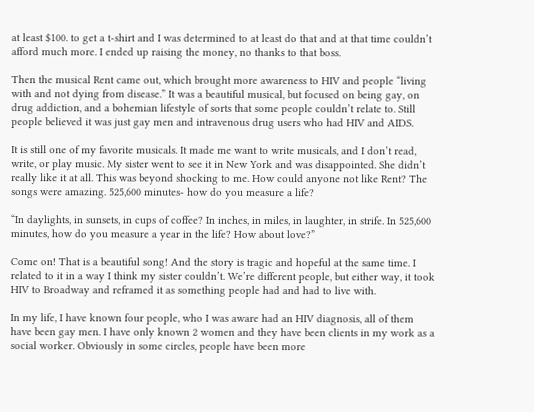at least $100. to get a t-shirt and I was determined to at least do that and at that time couldn’t afford much more. I ended up raising the money, no thanks to that boss.

Then the musical Rent came out, which brought more awareness to HIV and people “living with and not dying from disease.” It was a beautiful musical, but focused on being gay, on drug addiction, and a bohemian lifestyle of sorts that some people couldn’t relate to. Still people believed it was just gay men and intravenous drug users who had HIV and AIDS.

It is still one of my favorite musicals. It made me want to write musicals, and I don’t read, write, or play music. My sister went to see it in New York and was disappointed. She didn’t really like it at all. This was beyond shocking to me. How could anyone not like Rent? The songs were amazing. 525,600 minutes- how do you measure a life?

“In daylights, in sunsets, in cups of coffee? In inches, in miles, in laughter, in strife. In 525,600 minutes, how do you measure a year in the life? How about love?”

Come on! That is a beautiful song! And the story is tragic and hopeful at the same time. I related to it in a way I think my sister couldn’t. We’re different people, but either way, it took HIV to Broadway and reframed it as something people had and had to live with.

In my life, I have known four people, who I was aware had an HIV diagnosis, all of them have been gay men. I have only known 2 women and they have been clients in my work as a social worker. Obviously in some circles, people have been more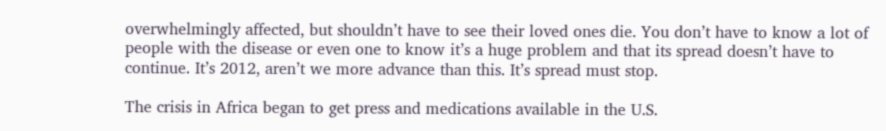overwhelmingly affected, but shouldn’t have to see their loved ones die. You don’t have to know a lot of people with the disease or even one to know it’s a huge problem and that its spread doesn’t have to continue. It’s 2012, aren’t we more advance than this. It’s spread must stop.

The crisis in Africa began to get press and medications available in the U.S.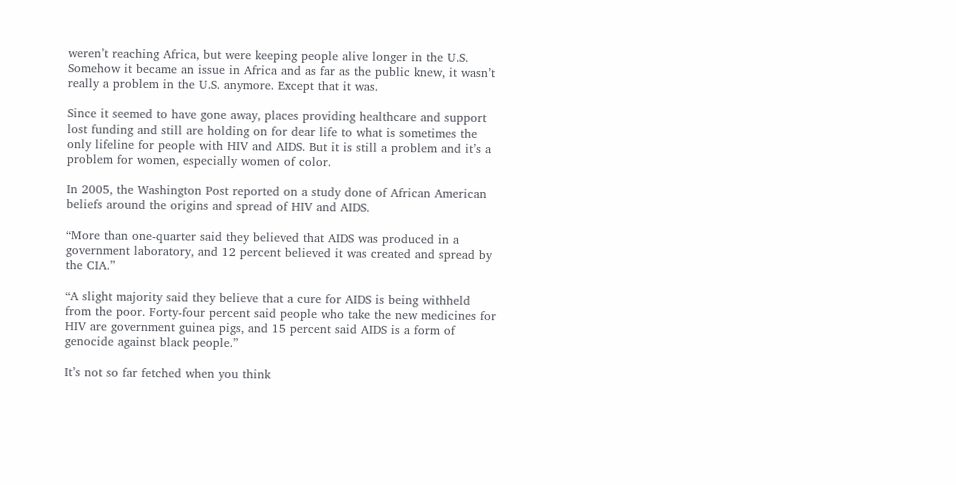weren’t reaching Africa, but were keeping people alive longer in the U.S. Somehow it became an issue in Africa and as far as the public knew, it wasn’t really a problem in the U.S. anymore. Except that it was.

Since it seemed to have gone away, places providing healthcare and support lost funding and still are holding on for dear life to what is sometimes the only lifeline for people with HIV and AIDS. But it is still a problem and it’s a problem for women, especially women of color.

In 2005, the Washington Post reported on a study done of African American beliefs around the origins and spread of HIV and AIDS.

“More than one-quarter said they believed that AIDS was produced in a government laboratory, and 12 percent believed it was created and spread by the CIA.”

“A slight majority said they believe that a cure for AIDS is being withheld from the poor. Forty-four percent said people who take the new medicines for HIV are government guinea pigs, and 15 percent said AIDS is a form of genocide against black people.”

It’s not so far fetched when you think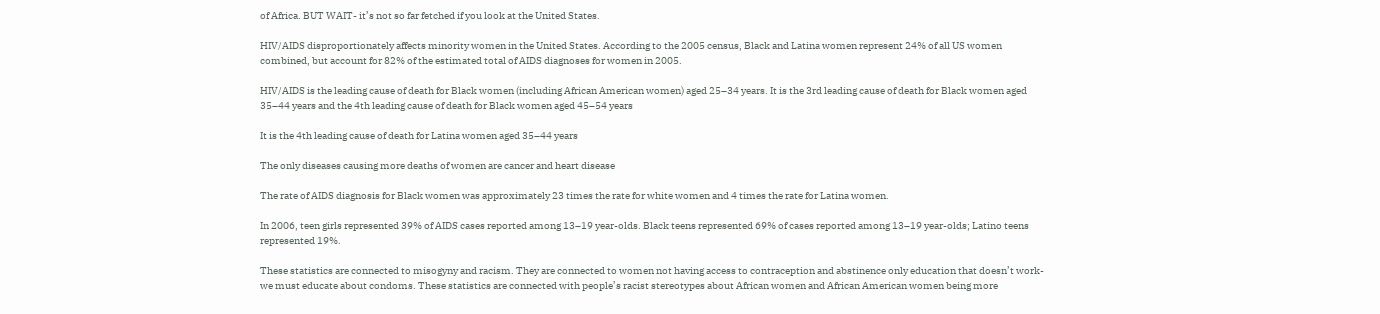of Africa. BUT WAIT- it’s not so far fetched if you look at the United States.

HIV/AIDS disproportionately affects minority women in the United States. According to the 2005 census, Black and Latina women represent 24% of all US women combined, but account for 82% of the estimated total of AIDS diagnoses for women in 2005.

HIV/AIDS is the leading cause of death for Black women (including African American women) aged 25–34 years. It is the 3rd leading cause of death for Black women aged 35–44 years and the 4th leading cause of death for Black women aged 45–54 years

It is the 4th leading cause of death for Latina women aged 35–44 years

The only diseases causing more deaths of women are cancer and heart disease

The rate of AIDS diagnosis for Black women was approximately 23 times the rate for white women and 4 times the rate for Latina women.

In 2006, teen girls represented 39% of AIDS cases reported among 13–19 year-olds. Black teens represented 69% of cases reported among 13–19 year-olds; Latino teens represented 19%.

These statistics are connected to misogyny and racism. They are connected to women not having access to contraception and abstinence only education that doesn’t work- we must educate about condoms. These statistics are connected with people’s racist stereotypes about African women and African American women being more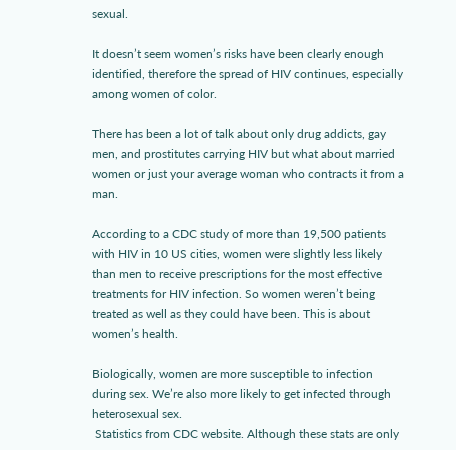sexual.

It doesn’t seem women’s risks have been clearly enough identified, therefore the spread of HIV continues, especially among women of color.

There has been a lot of talk about only drug addicts, gay men, and prostitutes carrying HIV but what about married women or just your average woman who contracts it from a man.

According to a CDC study of more than 19,500 patients with HIV in 10 US cities, women were slightly less likely than men to receive prescriptions for the most effective treatments for HIV infection. So women weren’t being treated as well as they could have been. This is about women’s health.

Biologically, women are more susceptible to infection during sex. We’re also more likely to get infected through heterosexual sex.
 Statistics from CDC website. Although these stats are only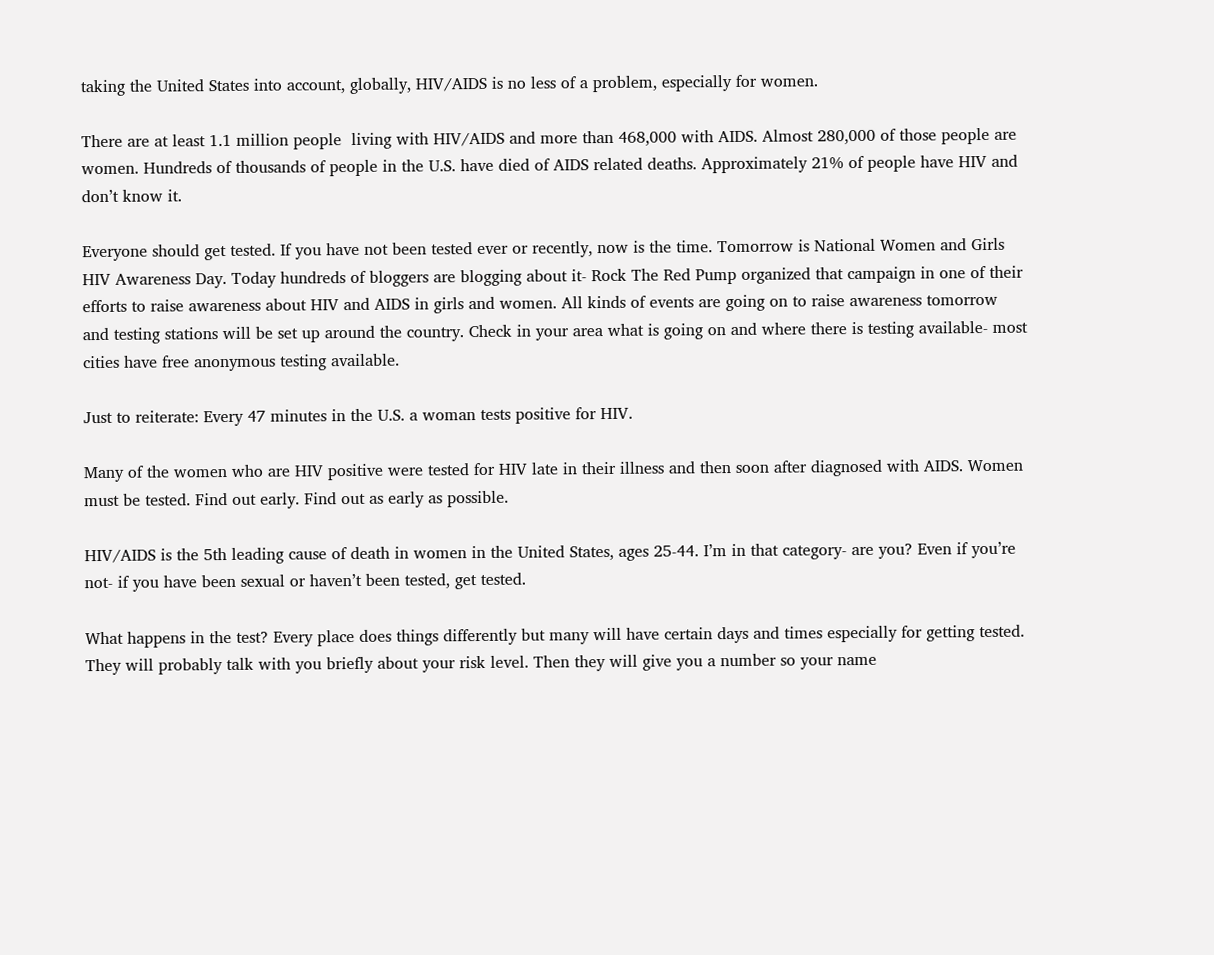taking the United States into account, globally, HIV/AIDS is no less of a problem, especially for women.

There are at least 1.1 million people  living with HIV/AIDS and more than 468,000 with AIDS. Almost 280,000 of those people are women. Hundreds of thousands of people in the U.S. have died of AIDS related deaths. Approximately 21% of people have HIV and don’t know it.

Everyone should get tested. If you have not been tested ever or recently, now is the time. Tomorrow is National Women and Girls HIV Awareness Day. Today hundreds of bloggers are blogging about it- Rock The Red Pump organized that campaign in one of their efforts to raise awareness about HIV and AIDS in girls and women. All kinds of events are going on to raise awareness tomorrow and testing stations will be set up around the country. Check in your area what is going on and where there is testing available- most cities have free anonymous testing available.

Just to reiterate: Every 47 minutes in the U.S. a woman tests positive for HIV.

Many of the women who are HIV positive were tested for HIV late in their illness and then soon after diagnosed with AIDS. Women must be tested. Find out early. Find out as early as possible.

HIV/AIDS is the 5th leading cause of death in women in the United States, ages 25-44. I’m in that category- are you? Even if you’re not- if you have been sexual or haven’t been tested, get tested.

What happens in the test? Every place does things differently but many will have certain days and times especially for getting tested. They will probably talk with you briefly about your risk level. Then they will give you a number so your name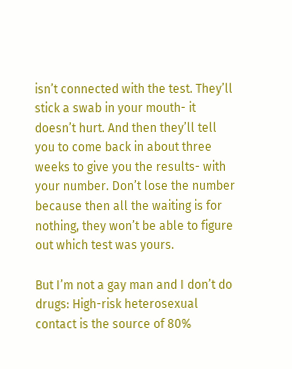isn’t connected with the test. They’ll stick a swab in your mouth- it doesn’t hurt. And then they’ll tell you to come back in about three weeks to give you the results- with your number. Don’t lose the number because then all the waiting is for nothing, they won’t be able to figure out which test was yours.

But I’m not a gay man and I don’t do drugs: High-risk heterosexual contact is the source of 80%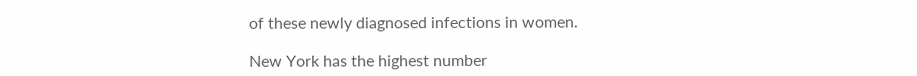of these newly diagnosed infections in women.

New York has the highest number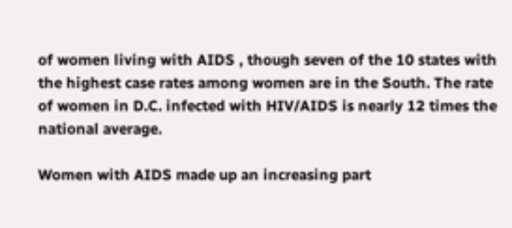of women living with AIDS , though seven of the 10 states with the highest case rates among women are in the South. The rate of women in D.C. infected with HIV/AIDS is nearly 12 times the national average.

Women with AIDS made up an increasing part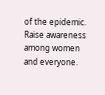of the epidemic. Raise awareness among women and everyone.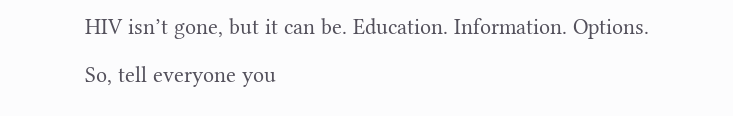HIV isn’t gone, but it can be. Education. Information. Options.

So, tell everyone you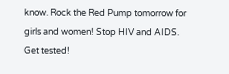know. Rock the Red Pump tomorrow for girls and women! Stop HIV and AIDS. Get tested!